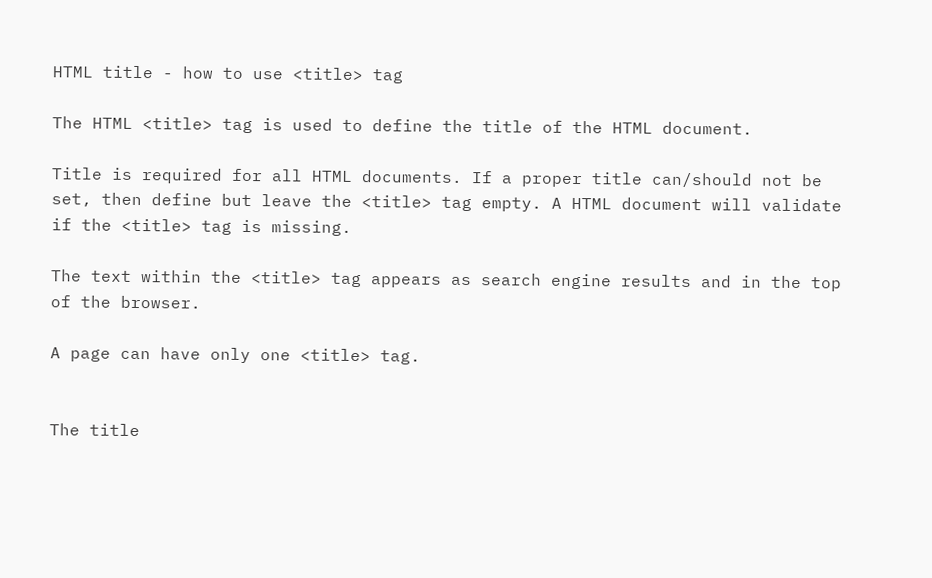HTML title - how to use <title> tag

The HTML <title> tag is used to define the title of the HTML document.

Title is required for all HTML documents. If a proper title can/should not be set, then define but leave the <title> tag empty. A HTML document will validate if the <title> tag is missing.

The text within the <title> tag appears as search engine results and in the top of the browser.

A page can have only one <title> tag.


The title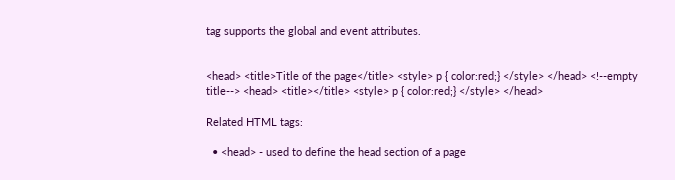tag supports the global and event attributes.


<head> <title>Title of the page</title> <style> p { color:red;} </style> </head> <!--empty title--> <head> <title></title> <style> p { color:red;} </style> </head>

Related HTML tags:

  • <head> - used to define the head section of a page